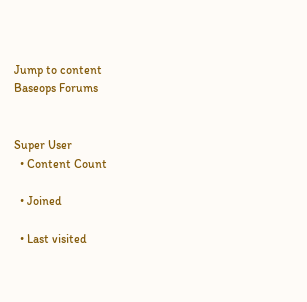Jump to content
Baseops Forums


Super User
  • Content Count

  • Joined

  • Last visited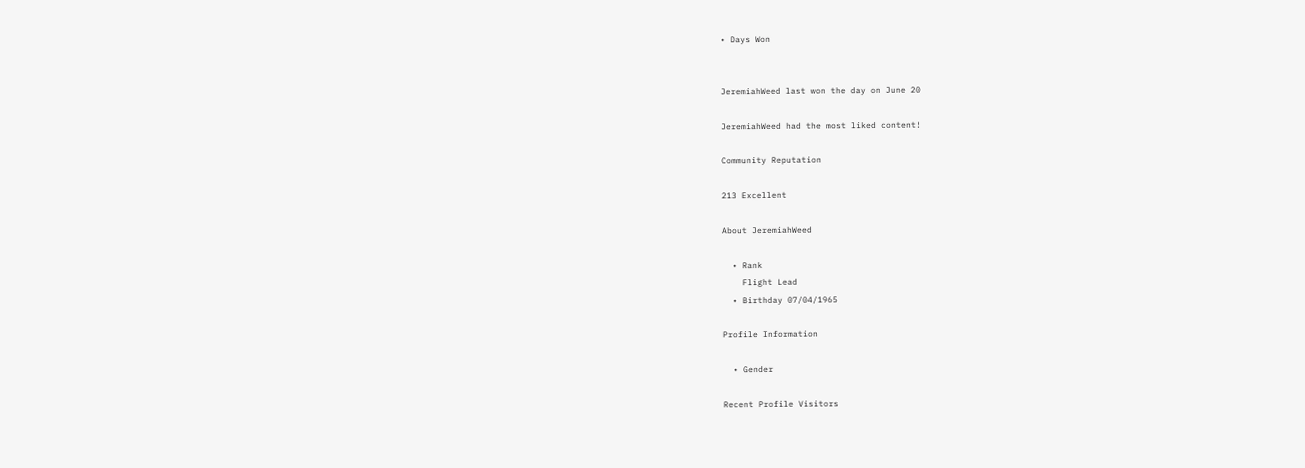• Days Won


JeremiahWeed last won the day on June 20

JeremiahWeed had the most liked content!

Community Reputation

213 Excellent

About JeremiahWeed

  • Rank
    Flight Lead
  • Birthday 07/04/1965

Profile Information

  • Gender

Recent Profile Visitors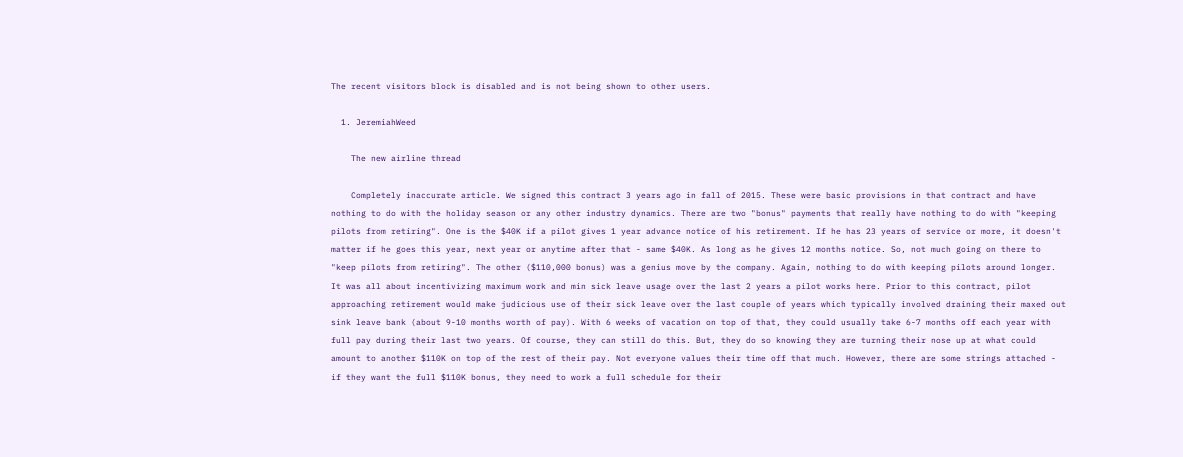The recent visitors block is disabled and is not being shown to other users.

  1. JeremiahWeed

    The new airline thread

    Completely inaccurate article. We signed this contract 3 years ago in fall of 2015. These were basic provisions in that contract and have nothing to do with the holiday season or any other industry dynamics. There are two "bonus" payments that really have nothing to do with "keeping pilots from retiring". One is the $40K if a pilot gives 1 year advance notice of his retirement. If he has 23 years of service or more, it doesn't matter if he goes this year, next year or anytime after that - same $40K. As long as he gives 12 months notice. So, not much going on there to "keep pilots from retiring". The other ($110,000 bonus) was a genius move by the company. Again, nothing to do with keeping pilots around longer. It was all about incentivizing maximum work and min sick leave usage over the last 2 years a pilot works here. Prior to this contract, pilot approaching retirement would make judicious use of their sick leave over the last couple of years which typically involved draining their maxed out sink leave bank (about 9-10 months worth of pay). With 6 weeks of vacation on top of that, they could usually take 6-7 months off each year with full pay during their last two years. Of course, they can still do this. But, they do so knowing they are turning their nose up at what could amount to another $110K on top of the rest of their pay. Not everyone values their time off that much. However, there are some strings attached - if they want the full $110K bonus, they need to work a full schedule for their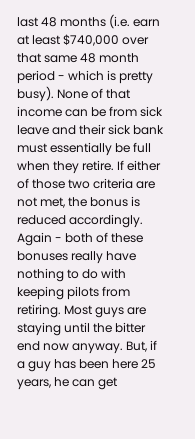last 48 months (i.e. earn at least $740,000 over that same 48 month period - which is pretty busy). None of that income can be from sick leave and their sick bank must essentially be full when they retire. If either of those two criteria are not met, the bonus is reduced accordingly. Again - both of these bonuses really have nothing to do with keeping pilots from retiring. Most guys are staying until the bitter end now anyway. But, if a guy has been here 25 years, he can get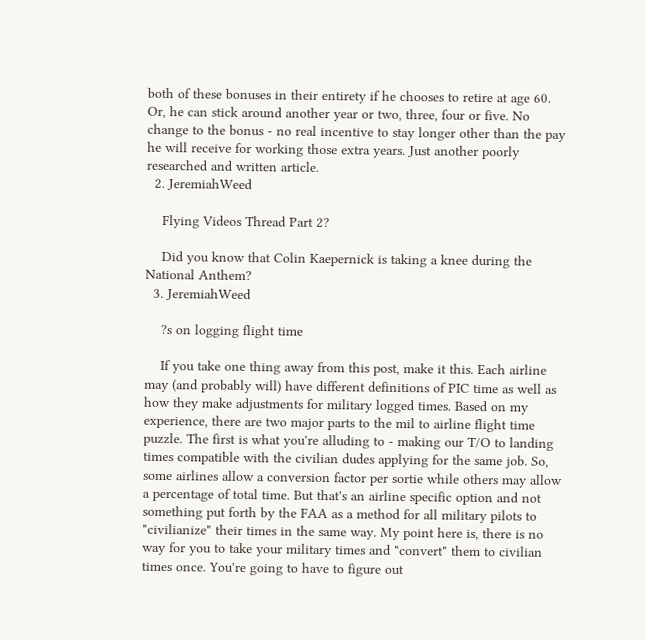both of these bonuses in their entirety if he chooses to retire at age 60. Or, he can stick around another year or two, three, four or five. No change to the bonus - no real incentive to stay longer other than the pay he will receive for working those extra years. Just another poorly researched and written article.
  2. JeremiahWeed

    Flying Videos Thread Part 2?

    Did you know that Colin Kaepernick is taking a knee during the National Anthem?
  3. JeremiahWeed

    ?s on logging flight time

    If you take one thing away from this post, make it this. Each airline may (and probably will) have different definitions of PIC time as well as how they make adjustments for military logged times. Based on my experience, there are two major parts to the mil to airline flight time puzzle. The first is what you're alluding to - making our T/O to landing times compatible with the civilian dudes applying for the same job. So, some airlines allow a conversion factor per sortie while others may allow a percentage of total time. But that's an airline specific option and not something put forth by the FAA as a method for all military pilots to "civilianize" their times in the same way. My point here is, there is no way for you to take your military times and "convert" them to civilian times once. You're going to have to figure out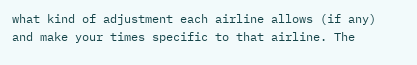what kind of adjustment each airline allows (if any) and make your times specific to that airline. The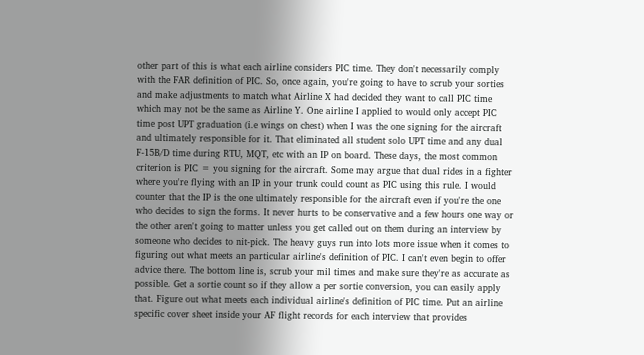other part of this is what each airline considers PIC time. They don't necessarily comply with the FAR definition of PIC. So, once again, you're going to have to scrub your sorties and make adjustments to match what Airline X had decided they want to call PIC time which may not be the same as Airline Y. One airline I applied to would only accept PIC time post UPT graduation (i.e wings on chest) when I was the one signing for the aircraft and ultimately responsible for it. That eliminated all student solo UPT time and any dual F-15B/D time during RTU, MQT, etc with an IP on board. These days, the most common criterion is PIC = you signing for the aircraft. Some may argue that dual rides in a fighter where you're flying with an IP in your trunk could count as PIC using this rule. I would counter that the IP is the one ultimately responsible for the aircraft even if you're the one who decides to sign the forms. It never hurts to be conservative and a few hours one way or the other aren't going to matter unless you get called out on them during an interview by someone who decides to nit-pick. The heavy guys run into lots more issue when it comes to figuring out what meets an particular airline's definition of PIC. I can't even begin to offer advice there. The bottom line is, scrub your mil times and make sure they're as accurate as possible. Get a sortie count so if they allow a per sortie conversion, you can easily apply that. Figure out what meets each individual airline's definition of PIC time. Put an airline specific cover sheet inside your AF flight records for each interview that provides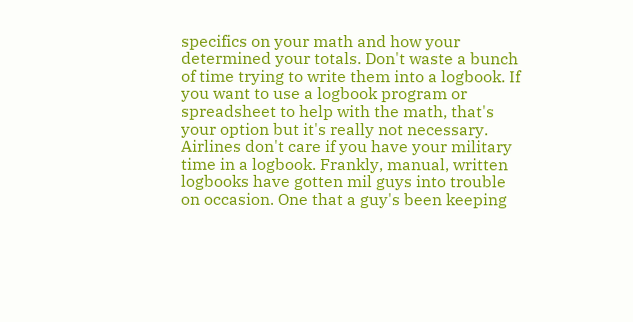specifics on your math and how your determined your totals. Don't waste a bunch of time trying to write them into a logbook. If you want to use a logbook program or spreadsheet to help with the math, that's your option but it's really not necessary. Airlines don't care if you have your military time in a logbook. Frankly, manual, written logbooks have gotten mil guys into trouble on occasion. One that a guy's been keeping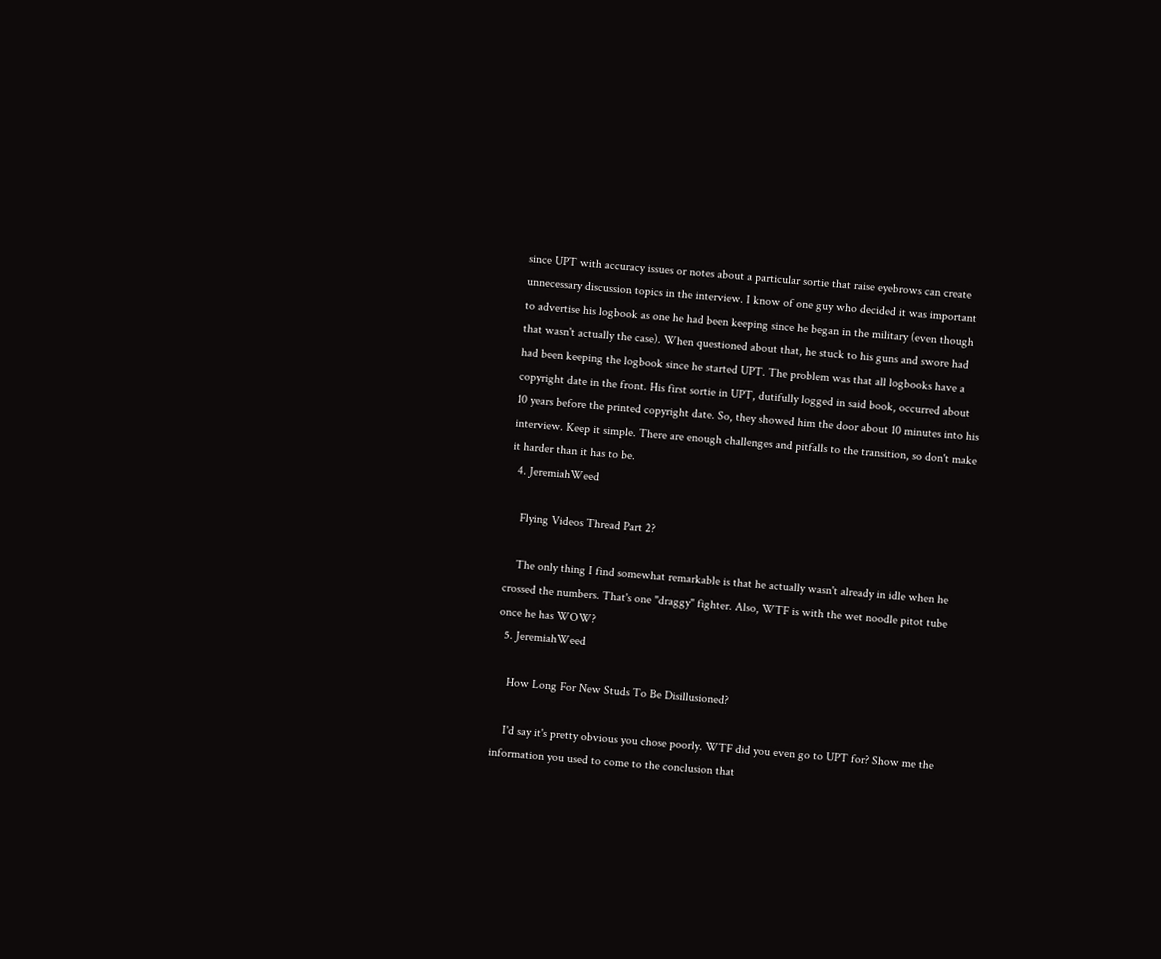since UPT with accuracy issues or notes about a particular sortie that raise eyebrows can create unnecessary discussion topics in the interview. I know of one guy who decided it was important to advertise his logbook as one he had been keeping since he began in the military (even though that wasn't actually the case). When questioned about that, he stuck to his guns and swore had had been keeping the logbook since he started UPT. The problem was that all logbooks have a copyright date in the front. His first sortie in UPT, dutifully logged in said book, occurred about 10 years before the printed copyright date. So, they showed him the door about 10 minutes into his interview. Keep it simple. There are enough challenges and pitfalls to the transition, so don't make it harder than it has to be.
  4. JeremiahWeed

    Flying Videos Thread Part 2?

    The only thing I find somewhat remarkable is that he actually wasn't already in idle when he crossed the numbers. That's one "draggy" fighter. Also, WTF is with the wet noodle pitot tube once he has WOW?
  5. JeremiahWeed

    How Long For New Studs To Be Disillusioned?

    I'd say it's pretty obvious you chose poorly. WTF did you even go to UPT for? Show me the information you used to come to the conclusion that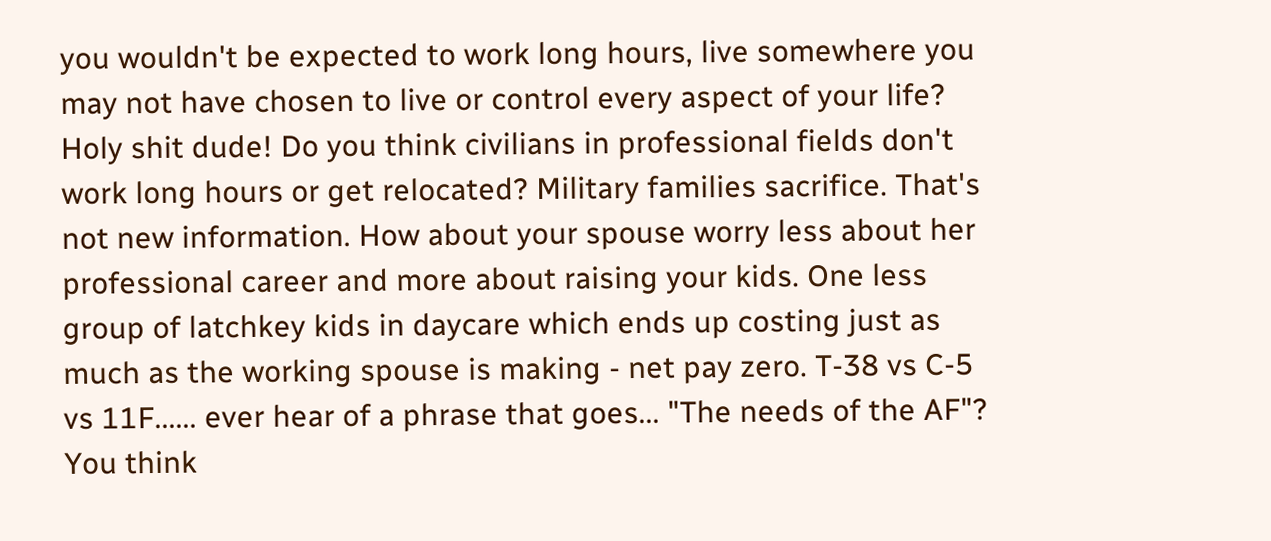you wouldn't be expected to work long hours, live somewhere you may not have chosen to live or control every aspect of your life? Holy shit dude! Do you think civilians in professional fields don't work long hours or get relocated? Military families sacrifice. That's not new information. How about your spouse worry less about her professional career and more about raising your kids. One less group of latchkey kids in daycare which ends up costing just as much as the working spouse is making - net pay zero. T-38 vs C-5 vs 11F...... ever hear of a phrase that goes... "The needs of the AF"? You think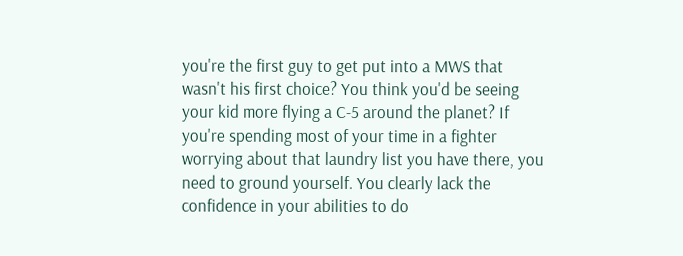you're the first guy to get put into a MWS that wasn't his first choice? You think you'd be seeing your kid more flying a C-5 around the planet? If you're spending most of your time in a fighter worrying about that laundry list you have there, you need to ground yourself. You clearly lack the confidence in your abilities to do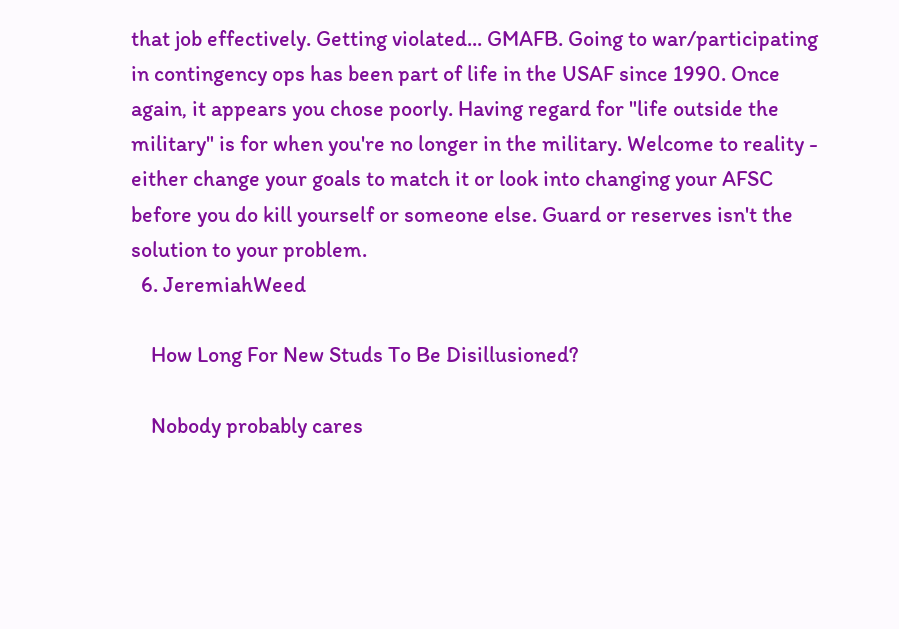that job effectively. Getting violated... GMAFB. Going to war/participating in contingency ops has been part of life in the USAF since 1990. Once again, it appears you chose poorly. Having regard for "life outside the military" is for when you're no longer in the military. Welcome to reality - either change your goals to match it or look into changing your AFSC before you do kill yourself or someone else. Guard or reserves isn't the solution to your problem.
  6. JeremiahWeed

    How Long For New Studs To Be Disillusioned?

    Nobody probably cares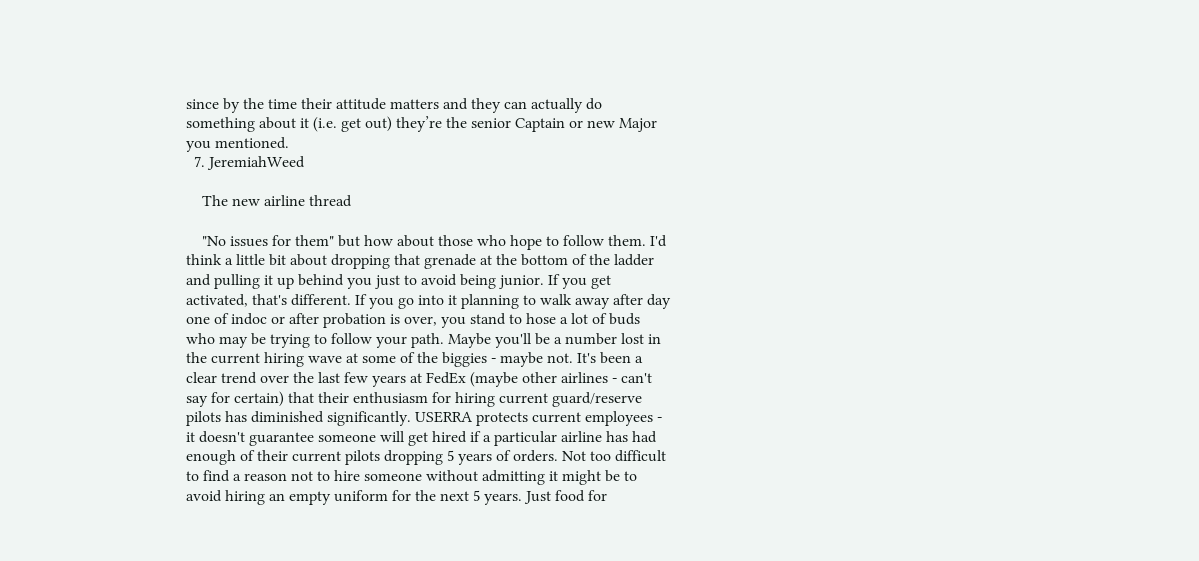since by the time their attitude matters and they can actually do something about it (i.e. get out) they’re the senior Captain or new Major you mentioned.
  7. JeremiahWeed

    The new airline thread

    "No issues for them" but how about those who hope to follow them. I'd think a little bit about dropping that grenade at the bottom of the ladder and pulling it up behind you just to avoid being junior. If you get activated, that's different. If you go into it planning to walk away after day one of indoc or after probation is over, you stand to hose a lot of buds who may be trying to follow your path. Maybe you'll be a number lost in the current hiring wave at some of the biggies - maybe not. It's been a clear trend over the last few years at FedEx (maybe other airlines - can't say for certain) that their enthusiasm for hiring current guard/reserve pilots has diminished significantly. USERRA protects current employees - it doesn't guarantee someone will get hired if a particular airline has had enough of their current pilots dropping 5 years of orders. Not too difficult to find a reason not to hire someone without admitting it might be to avoid hiring an empty uniform for the next 5 years. Just food for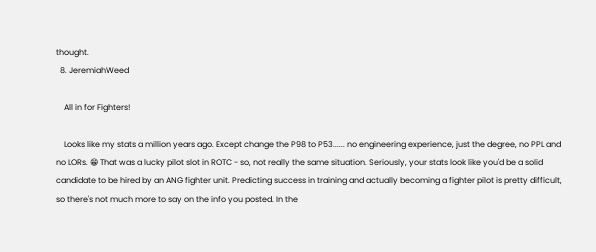thought.
  8. JeremiahWeed

    All in for Fighters!

    Looks like my stats a million years ago. Except change the P98 to P53...... no engineering experience, just the degree, no PPL and no LORs. 😁 That was a lucky pilot slot in ROTC - so, not really the same situation. Seriously, your stats look like you'd be a solid candidate to be hired by an ANG fighter unit. Predicting success in training and actually becoming a fighter pilot is pretty difficult, so there's not much more to say on the info you posted. In the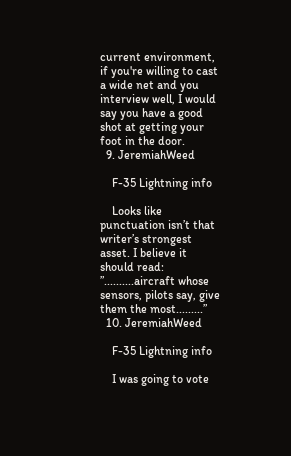current environment, if you're willing to cast a wide net and you interview well, I would say you have a good shot at getting your foot in the door.
  9. JeremiahWeed

    F-35 Lightning info

    Looks like punctuation isn’t that writer’s strongest asset. I believe it should read: ”..........aircraft whose sensors, pilots say, give them the most.........”
  10. JeremiahWeed

    F-35 Lightning info

    I was going to vote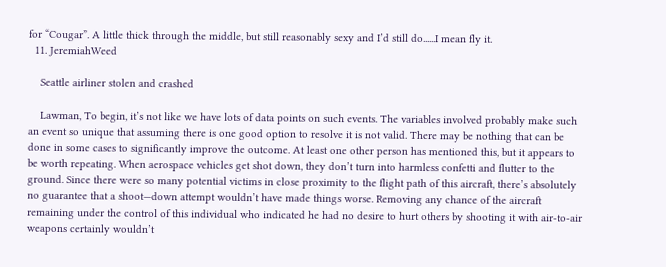for “Cougar”. A little thick through the middle, but still reasonably sexy and I’d still do......I mean fly it.
  11. JeremiahWeed

    Seattle airliner stolen and crashed

    Lawman, To begin, it’s not like we have lots of data points on such events. The variables involved probably make such an event so unique that assuming there is one good option to resolve it is not valid. There may be nothing that can be done in some cases to significantly improve the outcome. At least one other person has mentioned this, but it appears to be worth repeating. When aerospace vehicles get shot down, they don’t turn into harmless confetti and flutter to the ground. Since there were so many potential victims in close proximity to the flight path of this aircraft, there’s absolutely no guarantee that a shoot—down attempt wouldn’t have made things worse. Removing any chance of the aircraft remaining under the control of this individual who indicated he had no desire to hurt others by shooting it with air-to-air weapons certainly wouldn’t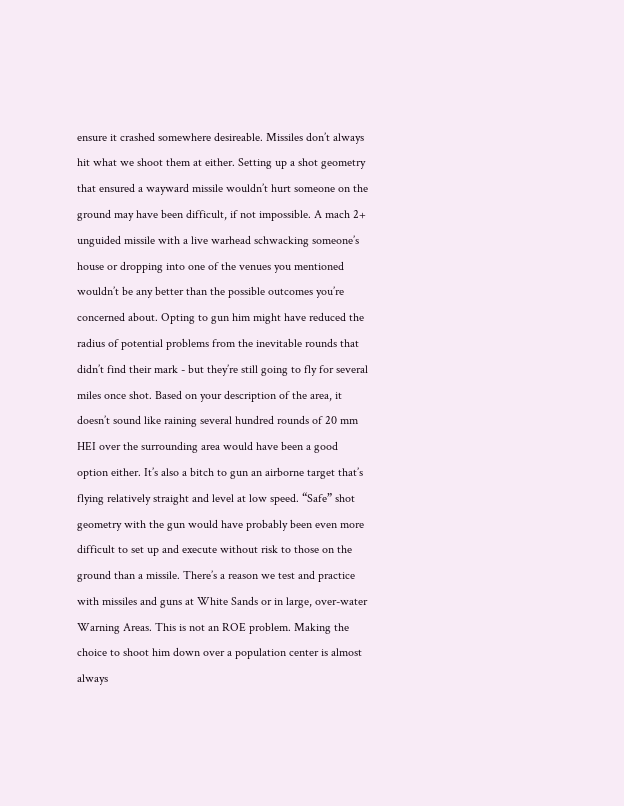ensure it crashed somewhere desireable. Missiles don’t always hit what we shoot them at either. Setting up a shot geometry that ensured a wayward missile wouldn’t hurt someone on the ground may have been difficult, if not impossible. A mach 2+ unguided missile with a live warhead schwacking someone’s house or dropping into one of the venues you mentioned wouldn’t be any better than the possible outcomes you’re concerned about. Opting to gun him might have reduced the radius of potential problems from the inevitable rounds that didn’t find their mark - but they’re still going to fly for several miles once shot. Based on your description of the area, it doesn’t sound like raining several hundred rounds of 20 mm HEI over the surrounding area would have been a good option either. It’s also a bitch to gun an airborne target that’s flying relatively straight and level at low speed. “Safe” shot geometry with the gun would have probably been even more difficult to set up and execute without risk to those on the ground than a missile. There’s a reason we test and practice with missiles and guns at White Sands or in large, over-water Warning Areas. This is not an ROE problem. Making the choice to shoot him down over a population center is almost always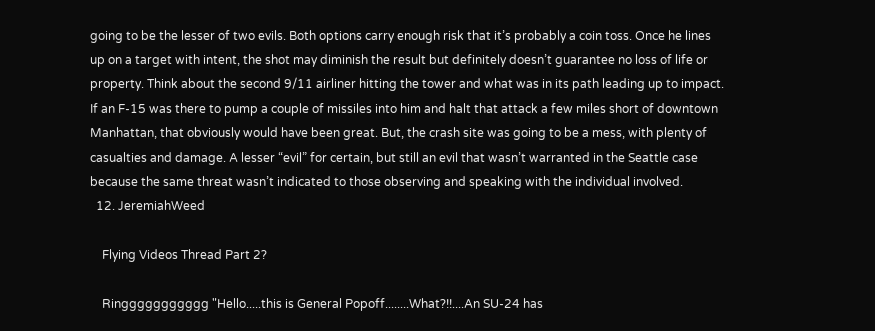going to be the lesser of two evils. Both options carry enough risk that it’s probably a coin toss. Once he lines up on a target with intent, the shot may diminish the result but definitely doesn’t guarantee no loss of life or property. Think about the second 9/11 airliner hitting the tower and what was in its path leading up to impact. If an F-15 was there to pump a couple of missiles into him and halt that attack a few miles short of downtown Manhattan, that obviously would have been great. But, the crash site was going to be a mess, with plenty of casualties and damage. A lesser “evil” for certain, but still an evil that wasn’t warranted in the Seattle case because the same threat wasn’t indicated to those observing and speaking with the individual involved.
  12. JeremiahWeed

    Flying Videos Thread Part 2?

    Ringgggggggggg "Hello.....this is General Popoff........What?!!....An SU-24 has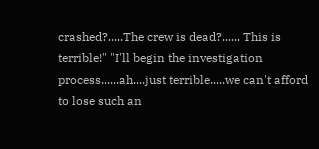crashed?.....The crew is dead?...... This is terrible!" "I'll begin the investigation process......ah....just terrible.....we can't afford to lose such an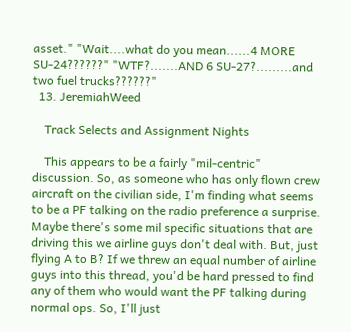asset." "Wait....what do you mean......4 MORE SU-24??????" "WTF?.......AND 6 SU-27?.........and two fuel trucks??????"
  13. JeremiahWeed

    Track Selects and Assignment Nights

    This appears to be a fairly "mil-centric" discussion. So, as someone who has only flown crew aircraft on the civilian side, I'm finding what seems to be a PF talking on the radio preference a surprise. Maybe there's some mil specific situations that are driving this we airline guys don't deal with. But, just flying A to B? If we threw an equal number of airline guys into this thread, you'd be hard pressed to find any of them who would want the PF talking during normal ops. So, I'll just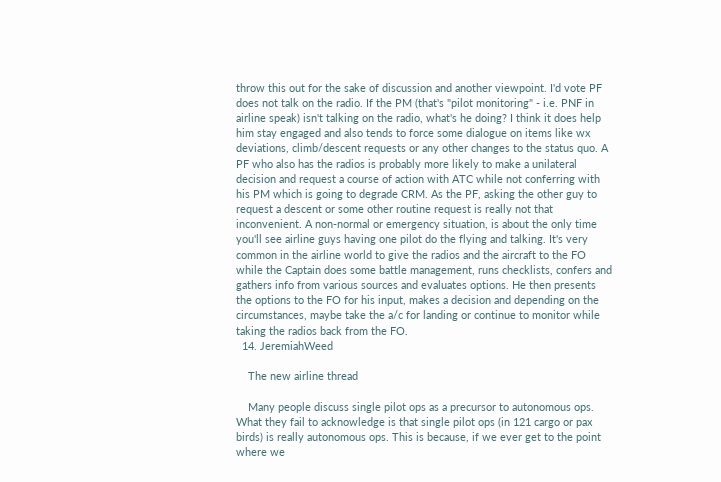throw this out for the sake of discussion and another viewpoint. I'd vote PF does not talk on the radio. If the PM (that's "pilot monitoring" - i.e. PNF in airline speak) isn't talking on the radio, what's he doing? I think it does help him stay engaged and also tends to force some dialogue on items like wx deviations, climb/descent requests or any other changes to the status quo. A PF who also has the radios is probably more likely to make a unilateral decision and request a course of action with ATC while not conferring with his PM which is going to degrade CRM. As the PF, asking the other guy to request a descent or some other routine request is really not that inconvenient. A non-normal or emergency situation, is about the only time you'll see airline guys having one pilot do the flying and talking. It's very common in the airline world to give the radios and the aircraft to the FO while the Captain does some battle management, runs checklists, confers and gathers info from various sources and evaluates options. He then presents the options to the FO for his input, makes a decision and depending on the circumstances, maybe take the a/c for landing or continue to monitor while taking the radios back from the FO.
  14. JeremiahWeed

    The new airline thread

    Many people discuss single pilot ops as a precursor to autonomous ops. What they fail to acknowledge is that single pilot ops (in 121 cargo or pax birds) is really autonomous ops. This is because, if we ever get to the point where we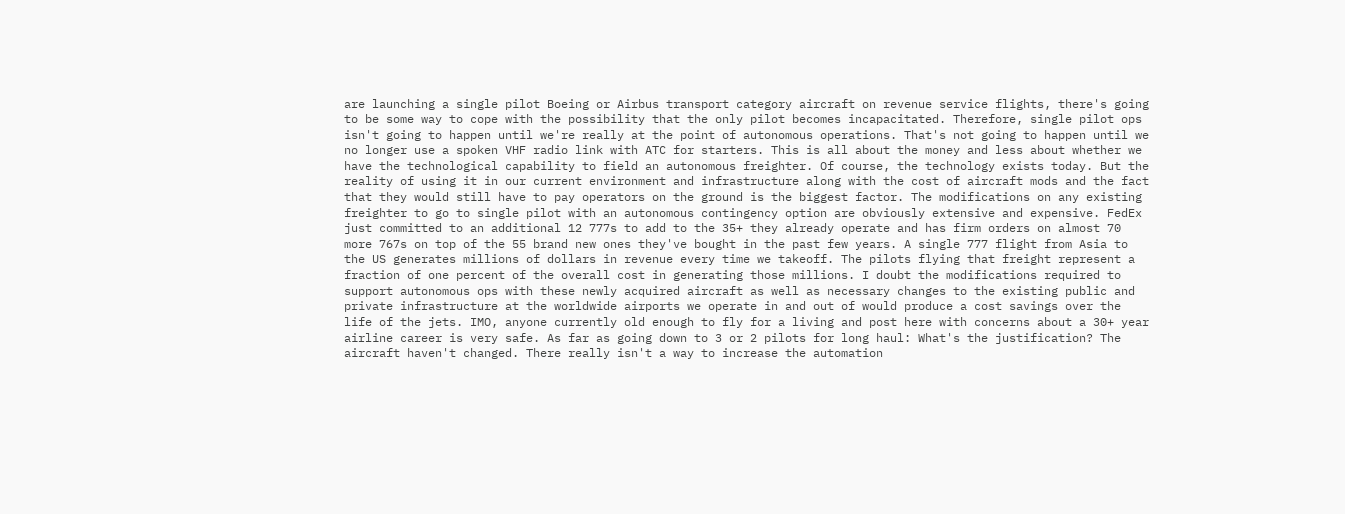are launching a single pilot Boeing or Airbus transport category aircraft on revenue service flights, there's going to be some way to cope with the possibility that the only pilot becomes incapacitated. Therefore, single pilot ops isn't going to happen until we're really at the point of autonomous operations. That's not going to happen until we no longer use a spoken VHF radio link with ATC for starters. This is all about the money and less about whether we have the technological capability to field an autonomous freighter. Of course, the technology exists today. But the reality of using it in our current environment and infrastructure along with the cost of aircraft mods and the fact that they would still have to pay operators on the ground is the biggest factor. The modifications on any existing freighter to go to single pilot with an autonomous contingency option are obviously extensive and expensive. FedEx just committed to an additional 12 777s to add to the 35+ they already operate and has firm orders on almost 70 more 767s on top of the 55 brand new ones they've bought in the past few years. A single 777 flight from Asia to the US generates millions of dollars in revenue every time we takeoff. The pilots flying that freight represent a fraction of one percent of the overall cost in generating those millions. I doubt the modifications required to support autonomous ops with these newly acquired aircraft as well as necessary changes to the existing public and private infrastructure at the worldwide airports we operate in and out of would produce a cost savings over the life of the jets. IMO, anyone currently old enough to fly for a living and post here with concerns about a 30+ year airline career is very safe. As far as going down to 3 or 2 pilots for long haul: What's the justification? The aircraft haven't changed. There really isn't a way to increase the automation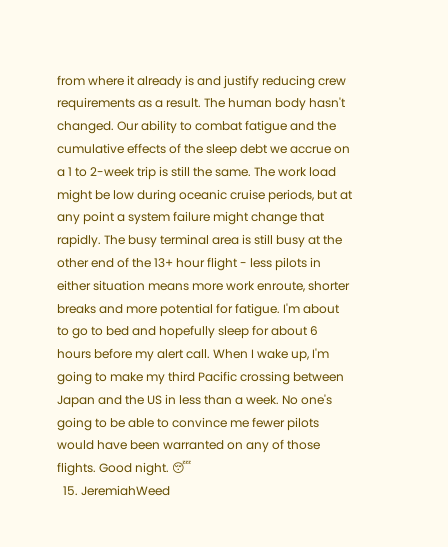from where it already is and justify reducing crew requirements as a result. The human body hasn't changed. Our ability to combat fatigue and the cumulative effects of the sleep debt we accrue on a 1 to 2-week trip is still the same. The work load might be low during oceanic cruise periods, but at any point a system failure might change that rapidly. The busy terminal area is still busy at the other end of the 13+ hour flight - less pilots in either situation means more work enroute, shorter breaks and more potential for fatigue. I'm about to go to bed and hopefully sleep for about 6 hours before my alert call. When I wake up, I'm going to make my third Pacific crossing between Japan and the US in less than a week. No one's going to be able to convince me fewer pilots would have been warranted on any of those flights. Good night. 😴
  15. JeremiahWeed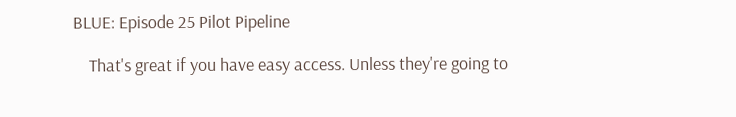BLUE: Episode 25 Pilot Pipeline

    That's great if you have easy access. Unless they're going to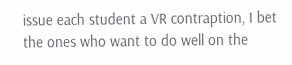issue each student a VR contraption, I bet the ones who want to do well on the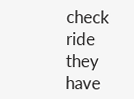check ride they have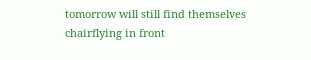tomorrow will still find themselves chairflying in front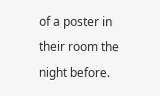of a poster in their room the night before.